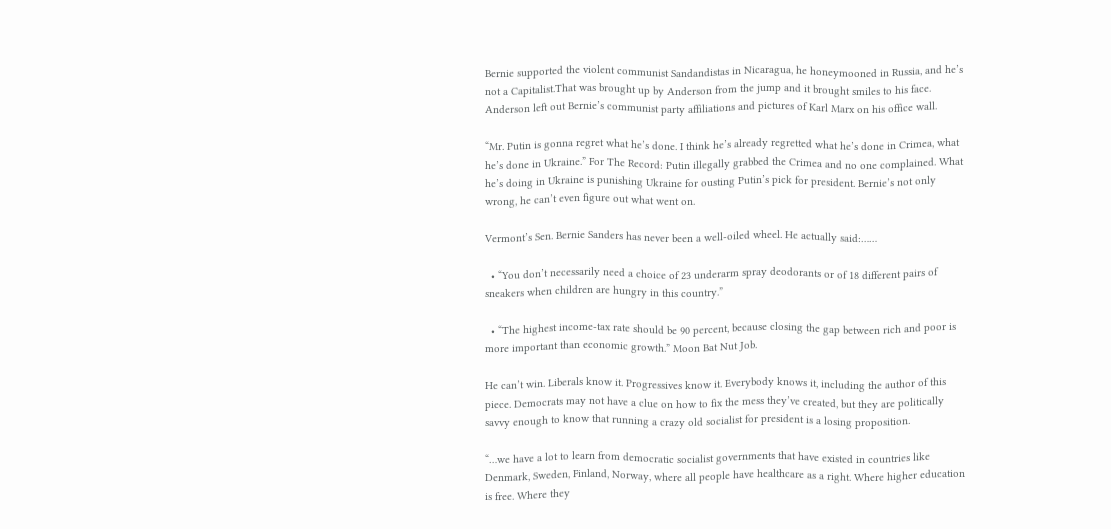Bernie supported the violent communist Sandandistas in Nicaragua, he honeymooned in Russia, and he’s not a Capitalist.That was brought up by Anderson from the jump and it brought smiles to his face. Anderson left out Bernie’s communist party affiliations and pictures of Karl Marx on his office wall.

“Mr. Putin is gonna regret what he’s done. I think he’s already regretted what he’s done in Crimea, what he’s done in Ukraine.” For The Record: Putin illegally grabbed the Crimea and no one complained. What he’s doing in Ukraine is punishing Ukraine for ousting Putin’s pick for president. Bernie’s not only wrong, he can’t even figure out what went on.

Vermont’s Sen. Bernie Sanders has never been a well-oiled wheel. He actually said:……

  • “You don’t necessarily need a choice of 23 underarm spray deodorants or of 18 different pairs of sneakers when children are hungry in this country.”

  • “The highest income-tax rate should be 90 percent, because closing the gap between rich and poor is more important than economic growth.” Moon Bat Nut Job.

He can’t win. Liberals know it. Progressives know it. Everybody knows it, including the author of this piece. Democrats may not have a clue on how to fix the mess they’ve created, but they are politically savvy enough to know that running a crazy old socialist for president is a losing proposition.

“…we have a lot to learn from democratic socialist governments that have existed in countries like Denmark, Sweden, Finland, Norway, where all people have healthcare as a right. Where higher education is free. Where they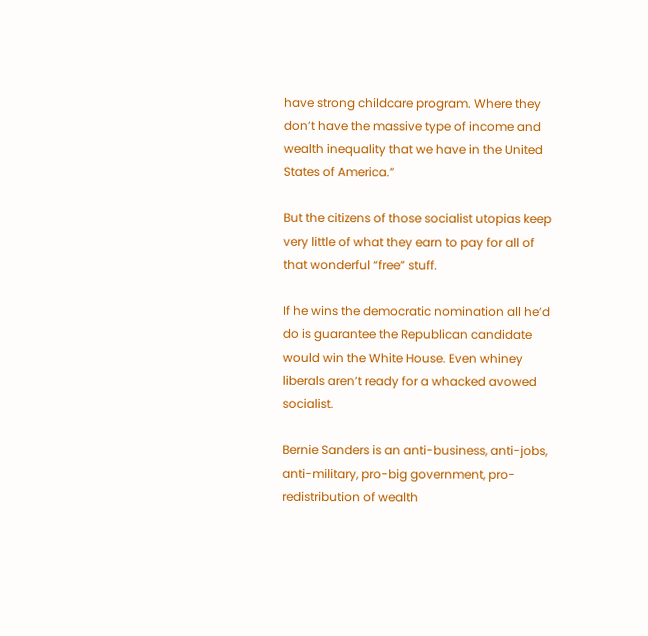have strong childcare program. Where they don’t have the massive type of income and wealth inequality that we have in the United States of America.”

But the citizens of those socialist utopias keep very little of what they earn to pay for all of that wonderful “free” stuff.

If he wins the democratic nomination all he’d do is guarantee the Republican candidate would win the White House. Even whiney liberals aren’t ready for a whacked avowed socialist.

Bernie Sanders is an anti-business, anti-jobs, anti-military, pro-big government, pro-redistribution of wealth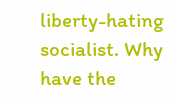liberty-hating socialist. Why have the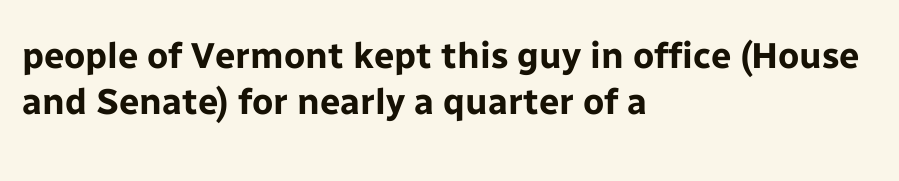people of Vermont kept this guy in office (House and Senate) for nearly a quarter of a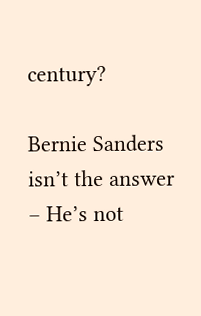century?

Bernie Sanders isn’t the answer – He’s not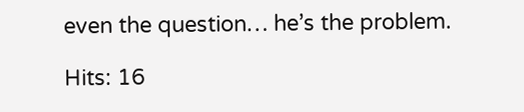even the question… he’s the problem.

Hits: 16